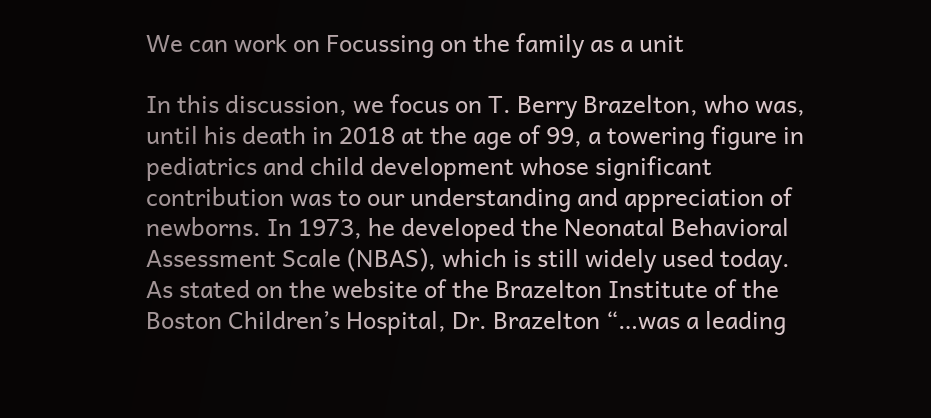We can work on Focussing on the family as a unit

In this discussion, we focus on T. Berry Brazelton, who was, until his death in 2018 at the age of 99, a towering figure in pediatrics and child development whose significant contribution was to our understanding and appreciation of newborns. In 1973, he developed the Neonatal Behavioral Assessment Scale (NBAS), which is still widely used today. As stated on the website of the Brazelton Institute of the Boston Children’s Hospital, Dr. Brazelton “…was a leading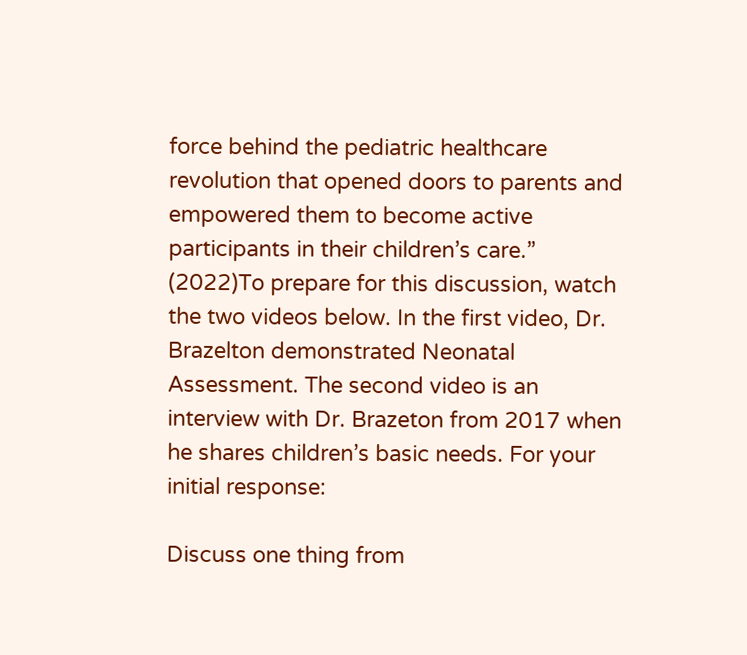force behind the pediatric healthcare revolution that opened doors to parents and empowered them to become active participants in their children’s care.” (2022)To prepare for this discussion, watch the two videos below. In the first video, Dr. Brazelton demonstrated Neonatal Assessment. The second video is an interview with Dr. Brazeton from 2017 when he shares children’s basic needs. For your initial response:

Discuss one thing from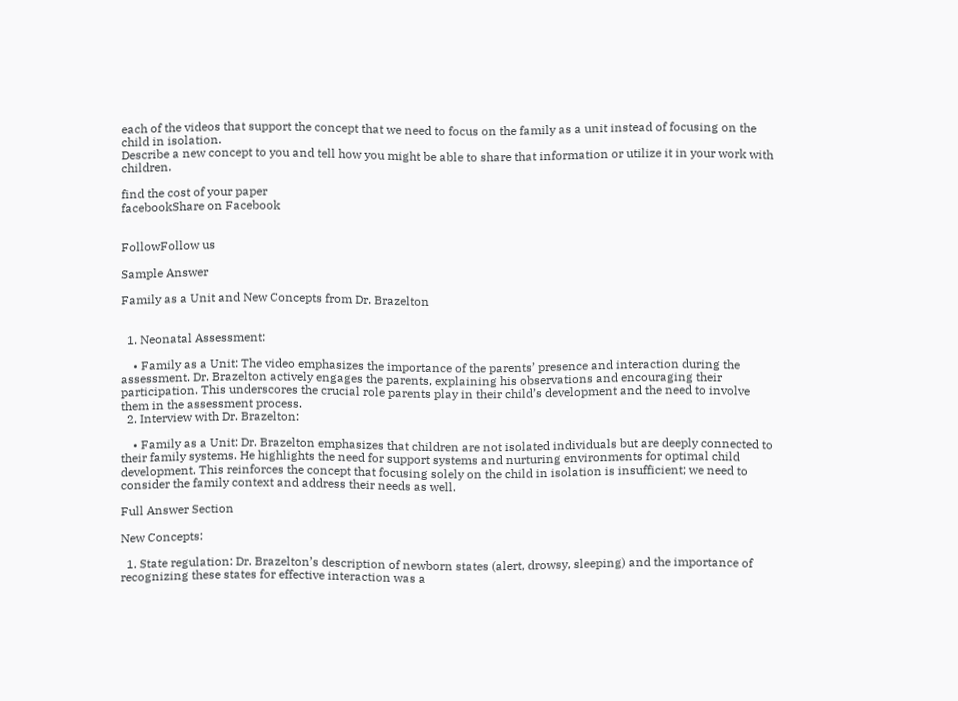each of the videos that support the concept that we need to focus on the family as a unit instead of focusing on the child in isolation.
Describe a new concept to you and tell how you might be able to share that information or utilize it in your work with children.

find the cost of your paper
facebookShare on Facebook


FollowFollow us

Sample Answer

Family as a Unit and New Concepts from Dr. Brazelton


  1. Neonatal Assessment:

    • Family as a Unit: The video emphasizes the importance of the parents’ presence and interaction during the assessment. Dr. Brazelton actively engages the parents, explaining his observations and encouraging their participation. This underscores the crucial role parents play in their child’s development and the need to involve them in the assessment process.
  2. Interview with Dr. Brazelton:

    • Family as a Unit: Dr. Brazelton emphasizes that children are not isolated individuals but are deeply connected to their family systems. He highlights the need for support systems and nurturing environments for optimal child development. This reinforces the concept that focusing solely on the child in isolation is insufficient; we need to consider the family context and address their needs as well.

Full Answer Section

New Concepts:

  1. State regulation: Dr. Brazelton’s description of newborn states (alert, drowsy, sleeping) and the importance of recognizing these states for effective interaction was a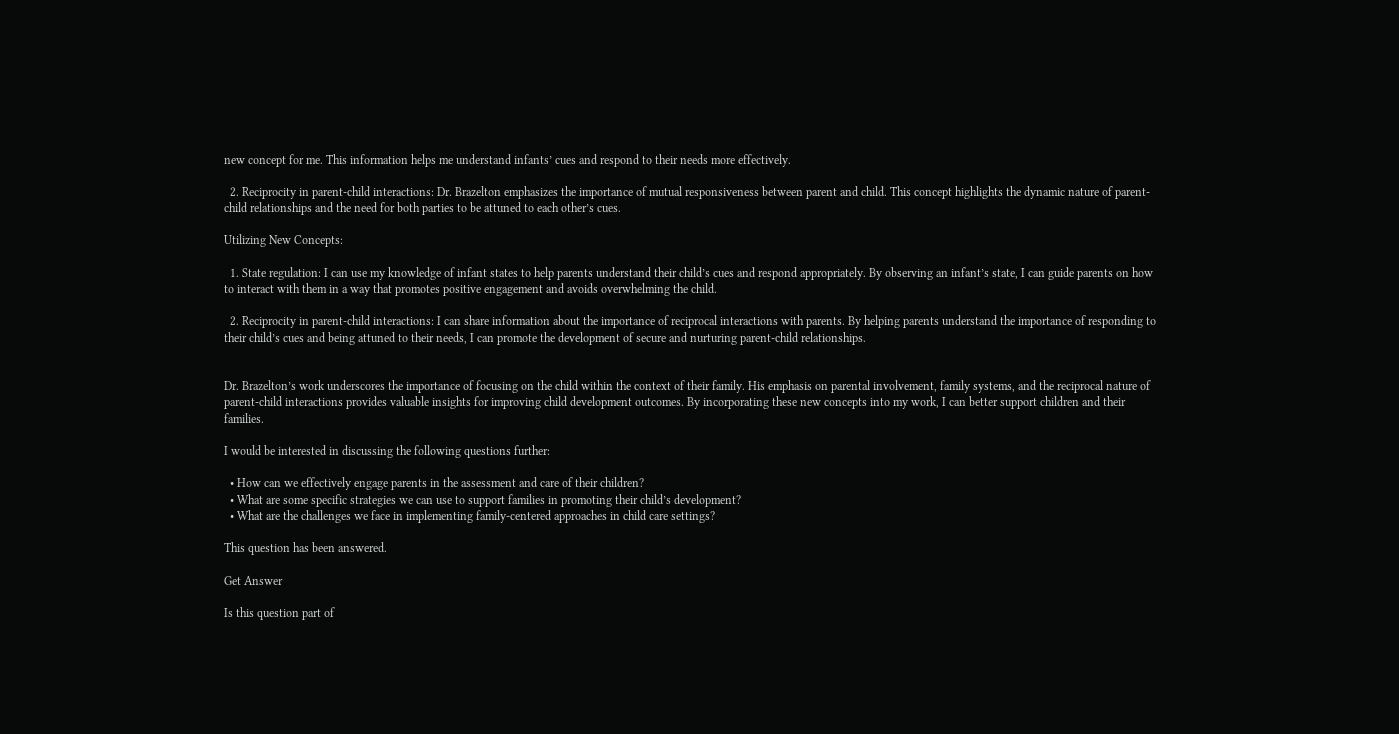new concept for me. This information helps me understand infants’ cues and respond to their needs more effectively.

  2. Reciprocity in parent-child interactions: Dr. Brazelton emphasizes the importance of mutual responsiveness between parent and child. This concept highlights the dynamic nature of parent-child relationships and the need for both parties to be attuned to each other’s cues.

Utilizing New Concepts:

  1. State regulation: I can use my knowledge of infant states to help parents understand their child’s cues and respond appropriately. By observing an infant’s state, I can guide parents on how to interact with them in a way that promotes positive engagement and avoids overwhelming the child.

  2. Reciprocity in parent-child interactions: I can share information about the importance of reciprocal interactions with parents. By helping parents understand the importance of responding to their child’s cues and being attuned to their needs, I can promote the development of secure and nurturing parent-child relationships.


Dr. Brazelton’s work underscores the importance of focusing on the child within the context of their family. His emphasis on parental involvement, family systems, and the reciprocal nature of parent-child interactions provides valuable insights for improving child development outcomes. By incorporating these new concepts into my work, I can better support children and their families.

I would be interested in discussing the following questions further:

  • How can we effectively engage parents in the assessment and care of their children?
  • What are some specific strategies we can use to support families in promoting their child’s development?
  • What are the challenges we face in implementing family-centered approaches in child care settings?

This question has been answered.

Get Answer

Is this question part of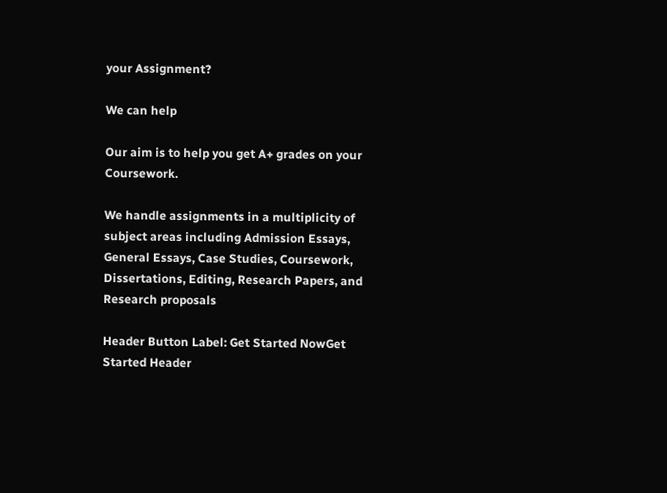your Assignment?

We can help

Our aim is to help you get A+ grades on your Coursework.

We handle assignments in a multiplicity of subject areas including Admission Essays, General Essays, Case Studies, Coursework, Dissertations, Editing, Research Papers, and Research proposals

Header Button Label: Get Started NowGet Started Header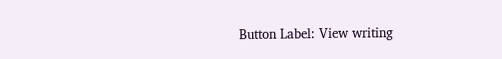Button Label: View writing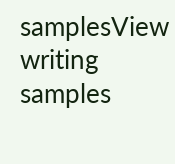samplesView writing samples